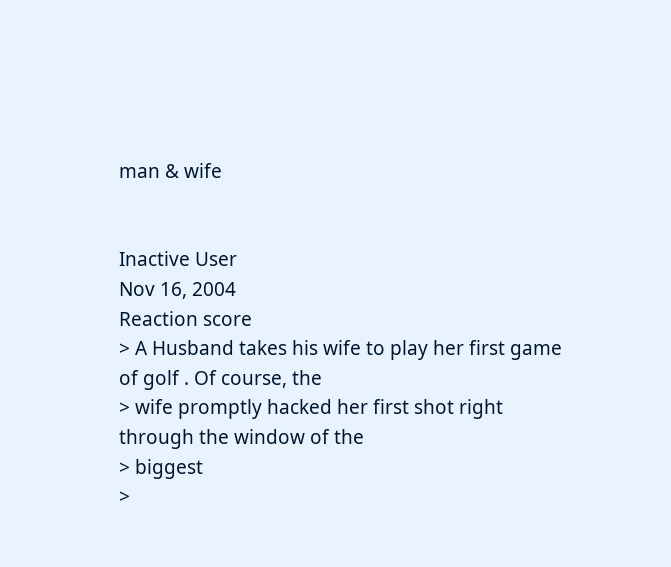man & wife


Inactive User
Nov 16, 2004
Reaction score
> A Husband takes his wife to play her first game of golf . Of course, the
> wife promptly hacked her first shot right through the window of the
> biggest
>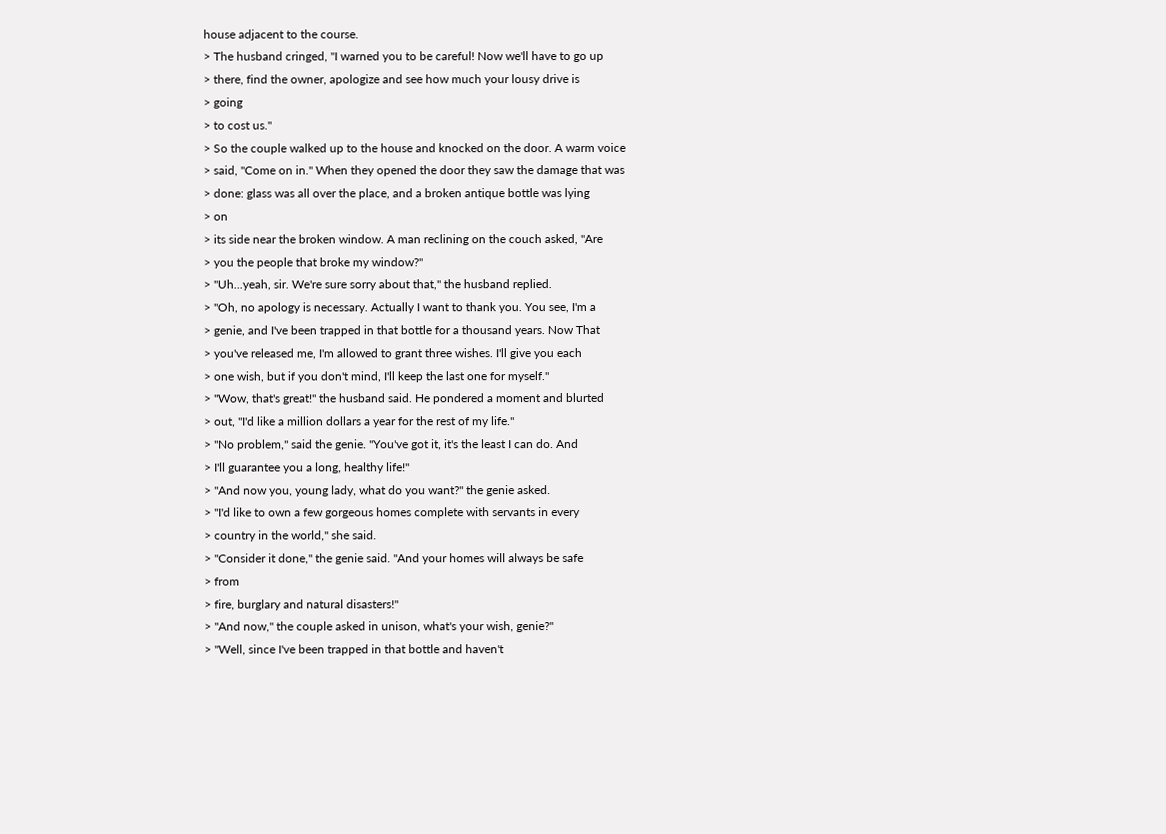house adjacent to the course.
> The husband cringed, "I warned you to be careful! Now we'll have to go up
> there, find the owner, apologize and see how much your lousy drive is
> going
> to cost us."
> So the couple walked up to the house and knocked on the door. A warm voice
> said, "Come on in." When they opened the door they saw the damage that was
> done: glass was all over the place, and a broken antique bottle was lying
> on
> its side near the broken window. A man reclining on the couch asked, "Are
> you the people that broke my window?"
> "Uh...yeah, sir. We're sure sorry about that," the husband replied.
> "Oh, no apology is necessary. Actually I want to thank you. You see, I'm a
> genie, and I've been trapped in that bottle for a thousand years. Now That
> you've released me, I'm allowed to grant three wishes. I'll give you each
> one wish, but if you don't mind, I'll keep the last one for myself."
> "Wow, that's great!" the husband said. He pondered a moment and blurted
> out, "I'd like a million dollars a year for the rest of my life."
> "No problem," said the genie. "You've got it, it's the least I can do. And
> I'll guarantee you a long, healthy life!"
> "And now you, young lady, what do you want?" the genie asked.
> "I'd like to own a few gorgeous homes complete with servants in every
> country in the world," she said.
> "Consider it done," the genie said. "And your homes will always be safe
> from
> fire, burglary and natural disasters!"
> "And now," the couple asked in unison, what's your wish, genie?"
> "Well, since I've been trapped in that bottle and haven't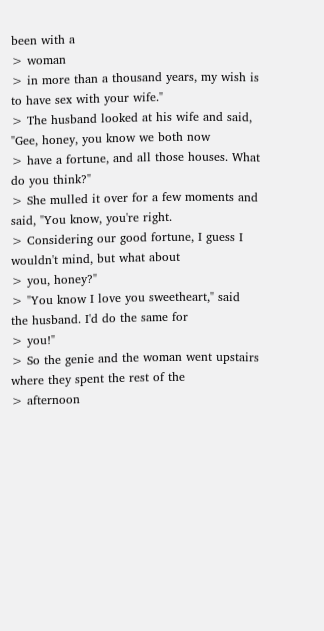been with a
> woman
> in more than a thousand years, my wish is to have sex with your wife."
> The husband looked at his wife and said, "Gee, honey, you know we both now
> have a fortune, and all those houses. What do you think?"
> She mulled it over for a few moments and said, "You know, you're right.
> Considering our good fortune, I guess I wouldn't mind, but what about
> you, honey?"
> "You know I love you sweetheart," said the husband. I'd do the same for
> you!"
> So the genie and the woman went upstairs where they spent the rest of the
> afternoon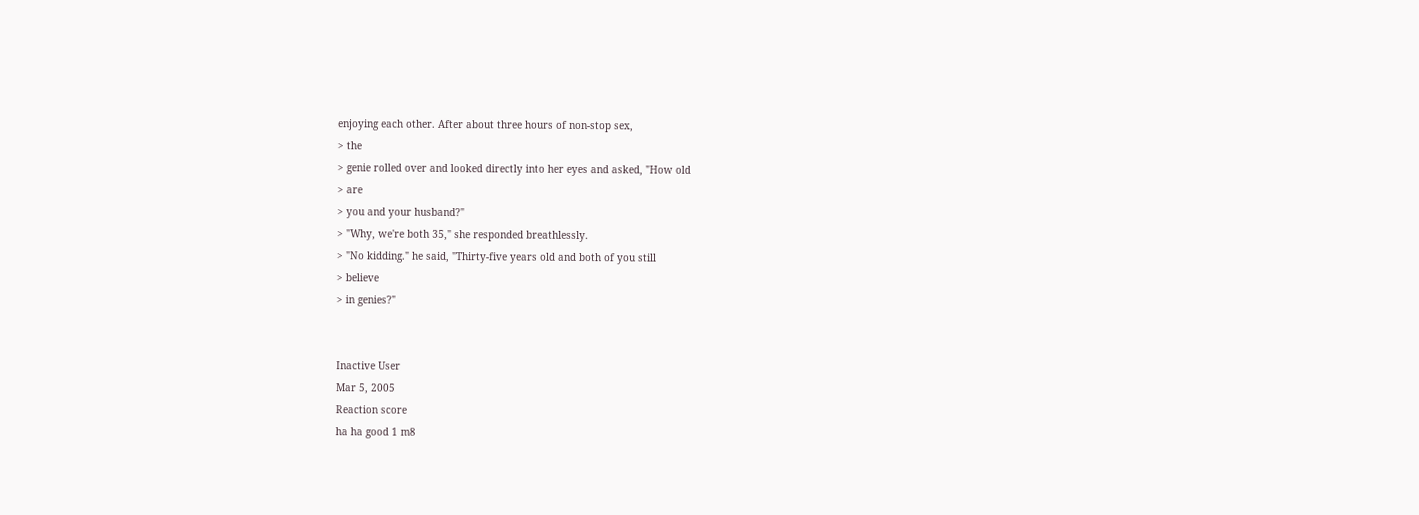enjoying each other. After about three hours of non-stop sex,
> the
> genie rolled over and looked directly into her eyes and asked, "How old
> are
> you and your husband?"
> "Why, we're both 35," she responded breathlessly.
> "No kidding." he said, "Thirty-five years old and both of you still
> believe
> in genies?"


Inactive User
Mar 5, 2005
Reaction score
ha ha good 1 m8